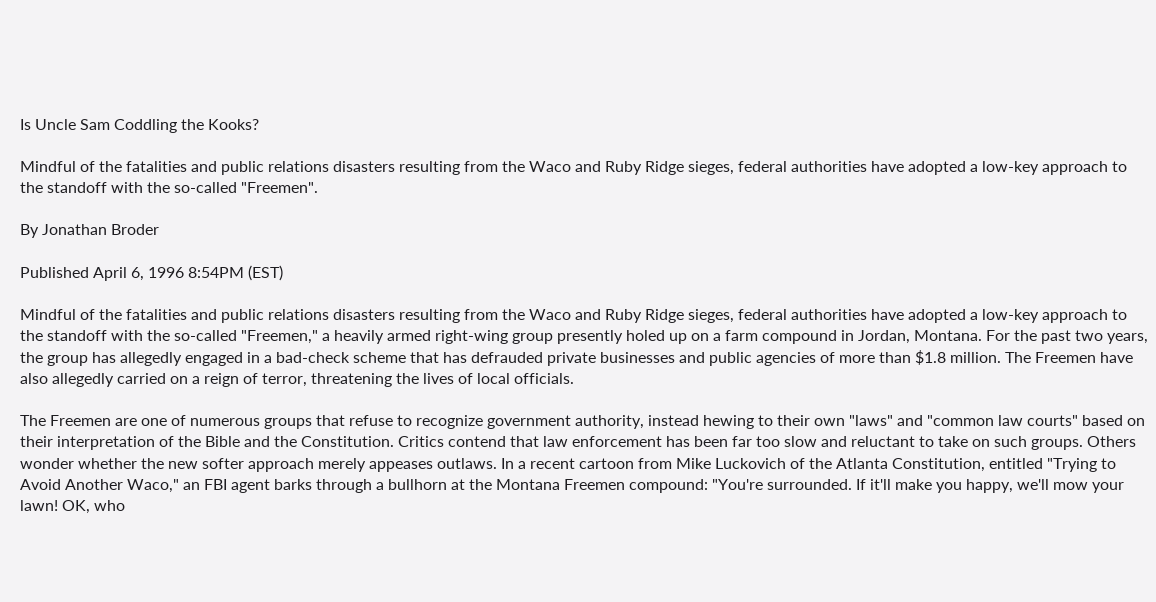Is Uncle Sam Coddling the Kooks?

Mindful of the fatalities and public relations disasters resulting from the Waco and Ruby Ridge sieges, federal authorities have adopted a low-key approach to the standoff with the so-called "Freemen".

By Jonathan Broder

Published April 6, 1996 8:54PM (EST)

Mindful of the fatalities and public relations disasters resulting from the Waco and Ruby Ridge sieges, federal authorities have adopted a low-key approach to the standoff with the so-called "Freemen," a heavily armed right-wing group presently holed up on a farm compound in Jordan, Montana. For the past two years, the group has allegedly engaged in a bad-check scheme that has defrauded private businesses and public agencies of more than $1.8 million. The Freemen have also allegedly carried on a reign of terror, threatening the lives of local officials.

The Freemen are one of numerous groups that refuse to recognize government authority, instead hewing to their own "laws" and "common law courts" based on their interpretation of the Bible and the Constitution. Critics contend that law enforcement has been far too slow and reluctant to take on such groups. Others wonder whether the new softer approach merely appeases outlaws. In a recent cartoon from Mike Luckovich of the Atlanta Constitution, entitled "Trying to Avoid Another Waco," an FBI agent barks through a bullhorn at the Montana Freemen compound: "You're surrounded. If it'll make you happy, we'll mow your lawn! OK, who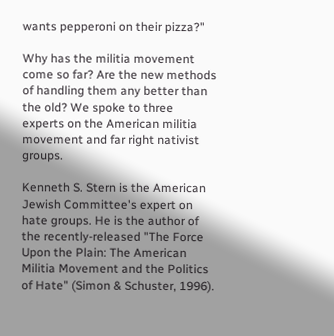wants pepperoni on their pizza?"

Why has the militia movement come so far? Are the new methods of handling them any better than the old? We spoke to three experts on the American militia movement and far right nativist groups.

Kenneth S. Stern is the American Jewish Committee's expert on hate groups. He is the author of the recently-released "The Force Upon the Plain: The American Militia Movement and the Politics of Hate" (Simon & Schuster, 1996).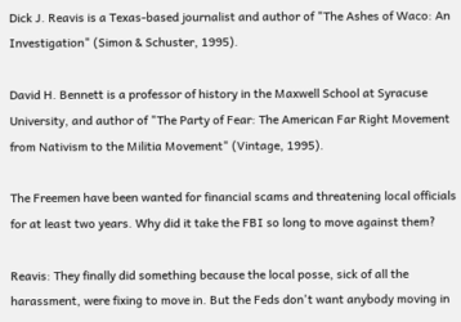Dick J. Reavis is a Texas-based journalist and author of "The Ashes of Waco: An Investigation" (Simon & Schuster, 1995).

David H. Bennett is a professor of history in the Maxwell School at Syracuse University, and author of "The Party of Fear: The American Far Right Movement from Nativism to the Militia Movement" (Vintage, 1995).

The Freemen have been wanted for financial scams and threatening local officials for at least two years. Why did it take the FBI so long to move against them?

Reavis: They finally did something because the local posse, sick of all the harassment, were fixing to move in. But the Feds don't want anybody moving in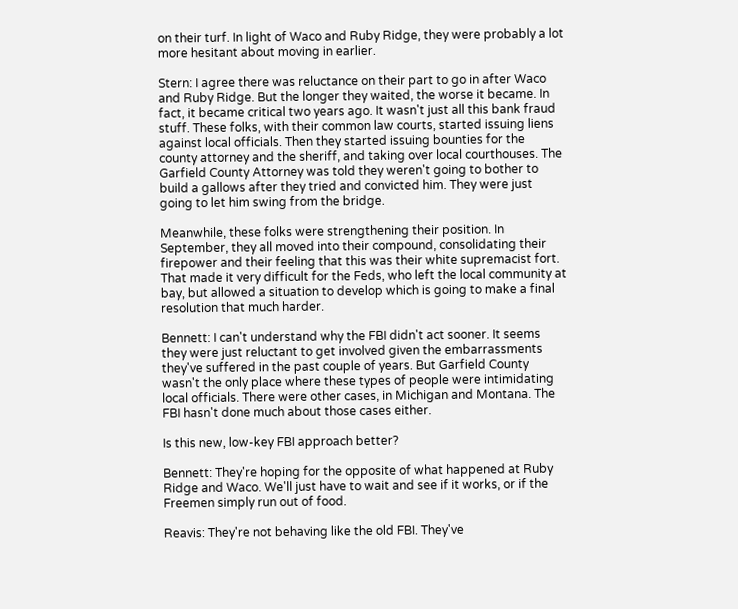on their turf. In light of Waco and Ruby Ridge, they were probably a lot more hesitant about moving in earlier.

Stern: I agree there was reluctance on their part to go in after Waco and Ruby Ridge. But the longer they waited, the worse it became. In fact, it became critical two years ago. It wasn't just all this bank fraud stuff. These folks, with their common law courts, started issuing liens against local officials. Then they started issuing bounties for the county attorney and the sheriff, and taking over local courthouses. The Garfield County Attorney was told they weren't going to bother to build a gallows after they tried and convicted him. They were just going to let him swing from the bridge.

Meanwhile, these folks were strengthening their position. In September, they all moved into their compound, consolidating their firepower and their feeling that this was their white supremacist fort. That made it very difficult for the Feds, who left the local community at bay, but allowed a situation to develop which is going to make a final resolution that much harder.

Bennett: I can't understand why the FBI didn't act sooner. It seems they were just reluctant to get involved given the embarrassments they've suffered in the past couple of years. But Garfield County wasn't the only place where these types of people were intimidating local officials. There were other cases, in Michigan and Montana. The FBI hasn't done much about those cases either.

Is this new, low-key FBI approach better?

Bennett: They're hoping for the opposite of what happened at Ruby Ridge and Waco. We'll just have to wait and see if it works, or if the Freemen simply run out of food.

Reavis: They're not behaving like the old FBI. They've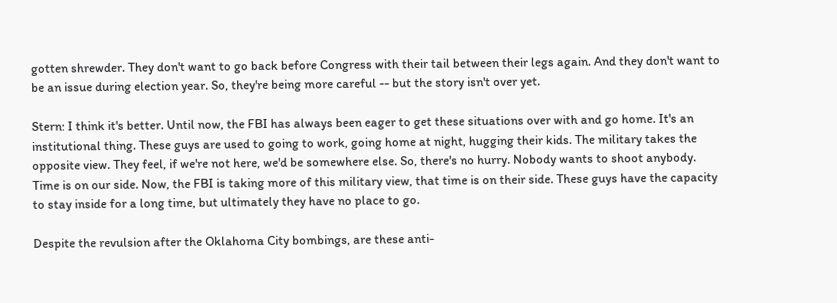gotten shrewder. They don't want to go back before Congress with their tail between their legs again. And they don't want to be an issue during election year. So, they're being more careful -- but the story isn't over yet.

Stern: I think it's better. Until now, the FBI has always been eager to get these situations over with and go home. It's an institutional thing. These guys are used to going to work, going home at night, hugging their kids. The military takes the opposite view. They feel, if we're not here, we'd be somewhere else. So, there's no hurry. Nobody wants to shoot anybody. Time is on our side. Now, the FBI is taking more of this military view, that time is on their side. These guys have the capacity to stay inside for a long time, but ultimately they have no place to go.

Despite the revulsion after the Oklahoma City bombings, are these anti-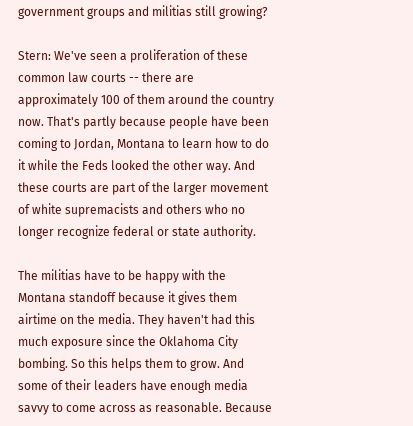government groups and militias still growing?

Stern: We've seen a proliferation of these common law courts -- there are approximately 100 of them around the country now. That's partly because people have been coming to Jordan, Montana to learn how to do it while the Feds looked the other way. And these courts are part of the larger movement of white supremacists and others who no longer recognize federal or state authority.

The militias have to be happy with the Montana standoff because it gives them airtime on the media. They haven't had this much exposure since the Oklahoma City bombing. So this helps them to grow. And some of their leaders have enough media savvy to come across as reasonable. Because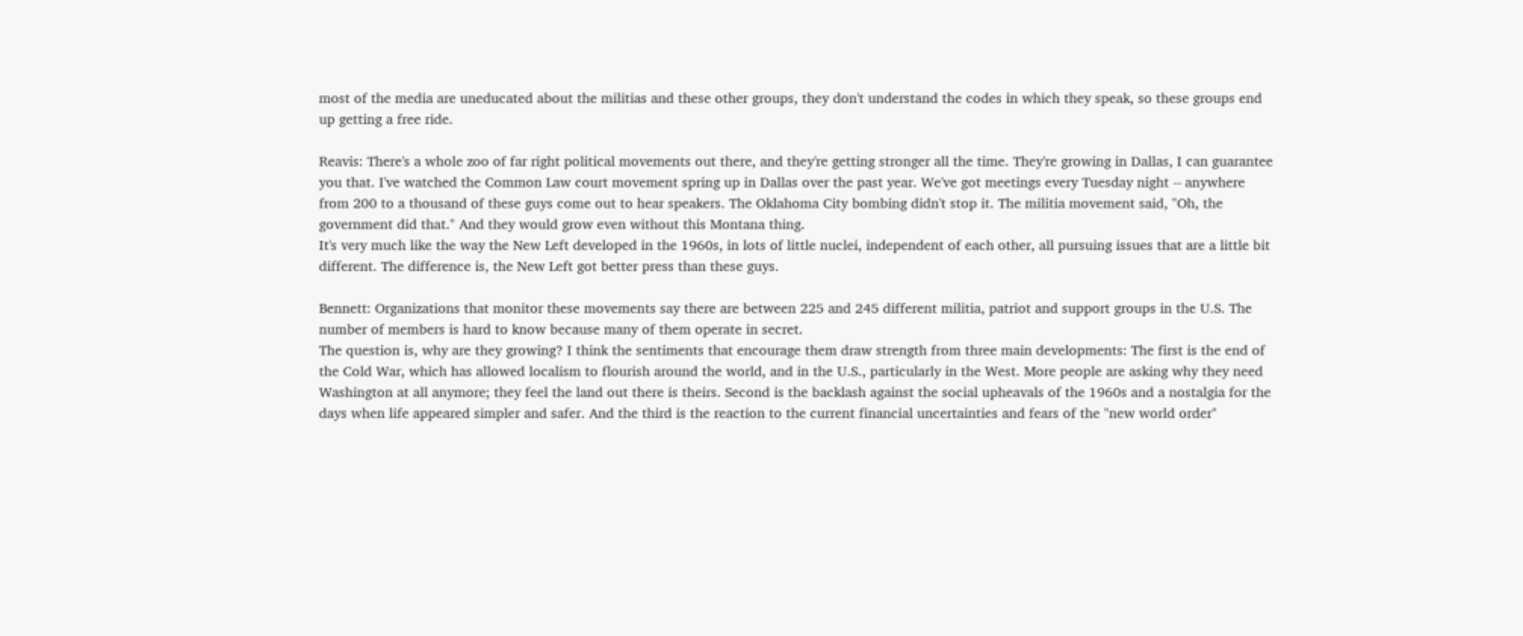most of the media are uneducated about the militias and these other groups, they don't understand the codes in which they speak, so these groups end up getting a free ride.

Reavis: There's a whole zoo of far right political movements out there, and they're getting stronger all the time. They're growing in Dallas, I can guarantee you that. I've watched the Common Law court movement spring up in Dallas over the past year. We've got meetings every Tuesday night -- anywhere from 200 to a thousand of these guys come out to hear speakers. The Oklahoma City bombing didn't stop it. The militia movement said, "Oh, the government did that." And they would grow even without this Montana thing.
It's very much like the way the New Left developed in the 1960s, in lots of little nuclei, independent of each other, all pursuing issues that are a little bit different. The difference is, the New Left got better press than these guys.

Bennett: Organizations that monitor these movements say there are between 225 and 245 different militia, patriot and support groups in the U.S. The number of members is hard to know because many of them operate in secret.
The question is, why are they growing? I think the sentiments that encourage them draw strength from three main developments: The first is the end of the Cold War, which has allowed localism to flourish around the world, and in the U.S., particularly in the West. More people are asking why they need Washington at all anymore; they feel the land out there is theirs. Second is the backlash against the social upheavals of the 1960s and a nostalgia for the days when life appeared simpler and safer. And the third is the reaction to the current financial uncertainties and fears of the "new world order"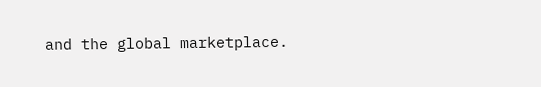and the global marketplace.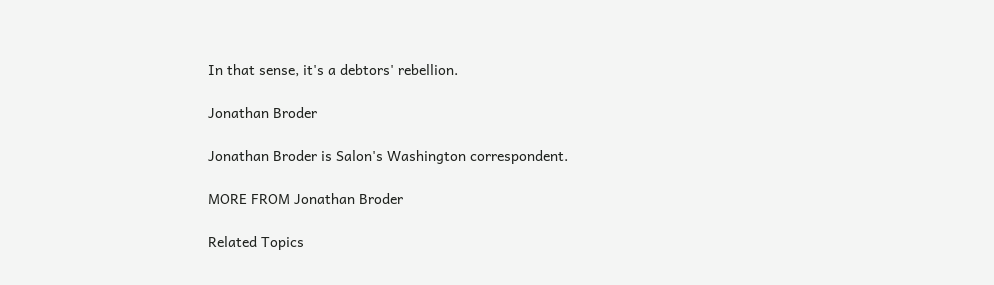In that sense, it's a debtors' rebellion.

Jonathan Broder

Jonathan Broder is Salon's Washington correspondent.

MORE FROM Jonathan Broder

Related Topics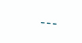---